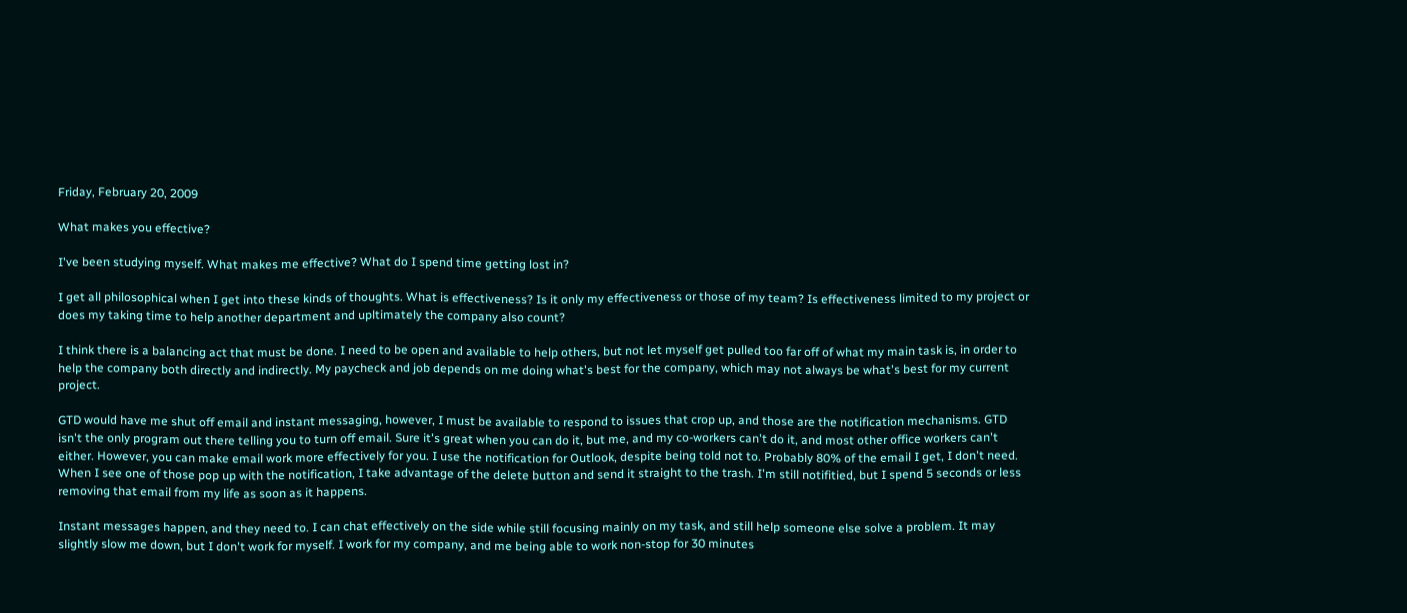Friday, February 20, 2009

What makes you effective?

I've been studying myself. What makes me effective? What do I spend time getting lost in?

I get all philosophical when I get into these kinds of thoughts. What is effectiveness? Is it only my effectiveness or those of my team? Is effectiveness limited to my project or does my taking time to help another department and upltimately the company also count?

I think there is a balancing act that must be done. I need to be open and available to help others, but not let myself get pulled too far off of what my main task is, in order to help the company both directly and indirectly. My paycheck and job depends on me doing what's best for the company, which may not always be what's best for my current project.

GTD would have me shut off email and instant messaging, however, I must be available to respond to issues that crop up, and those are the notification mechanisms. GTD isn't the only program out there telling you to turn off email. Sure it's great when you can do it, but me, and my co-workers can't do it, and most other office workers can't either. However, you can make email work more effectively for you. I use the notification for Outlook, despite being told not to. Probably 80% of the email I get, I don't need. When I see one of those pop up with the notification, I take advantage of the delete button and send it straight to the trash. I'm still notifitied, but I spend 5 seconds or less removing that email from my life as soon as it happens.

Instant messages happen, and they need to. I can chat effectively on the side while still focusing mainly on my task, and still help someone else solve a problem. It may slightly slow me down, but I don't work for myself. I work for my company, and me being able to work non-stop for 30 minutes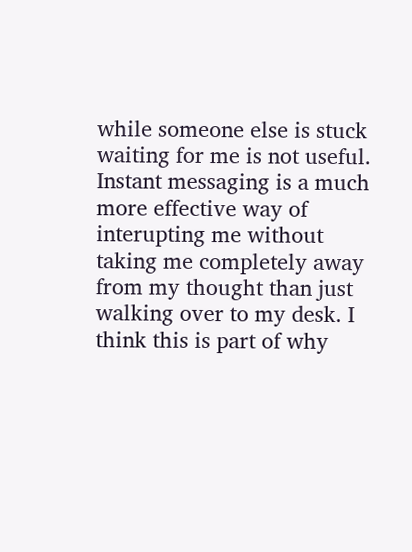while someone else is stuck waiting for me is not useful. Instant messaging is a much more effective way of interupting me without taking me completely away from my thought than just walking over to my desk. I think this is part of why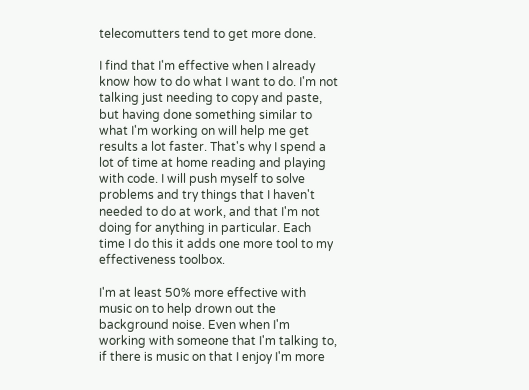telecomutters tend to get more done.

I find that I'm effective when I already know how to do what I want to do. I'm not talking just needing to copy and paste, but having done something similar to what I'm working on will help me get results a lot faster. That's why I spend a lot of time at home reading and playing with code. I will push myself to solve problems and try things that I haven't needed to do at work, and that I'm not doing for anything in particular. Each time I do this it adds one more tool to my effectiveness toolbox.

I'm at least 50% more effective with music on to help drown out the background noise. Even when I'm working with someone that I'm talking to, if there is music on that I enjoy I'm more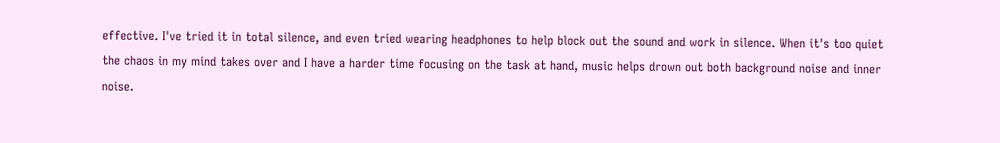effective. I've tried it in total silence, and even tried wearing headphones to help block out the sound and work in silence. When it's too quiet the chaos in my mind takes over and I have a harder time focusing on the task at hand, music helps drown out both background noise and inner noise.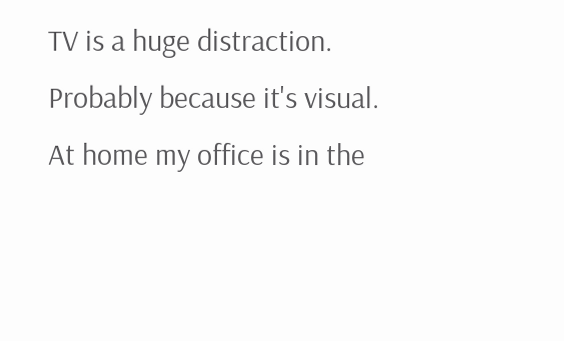TV is a huge distraction. Probably because it's visual. At home my office is in the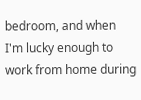bedroom, and when I'm lucky enough to work from home during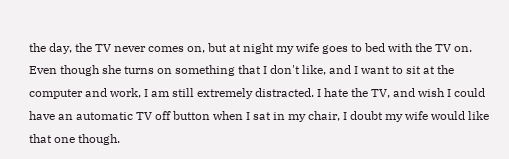the day, the TV never comes on, but at night my wife goes to bed with the TV on. Even though she turns on something that I don't like, and I want to sit at the computer and work, I am still extremely distracted. I hate the TV, and wish I could have an automatic TV off button when I sat in my chair, I doubt my wife would like that one though.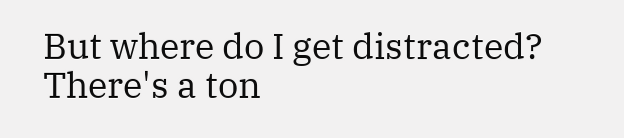But where do I get distracted? There's a ton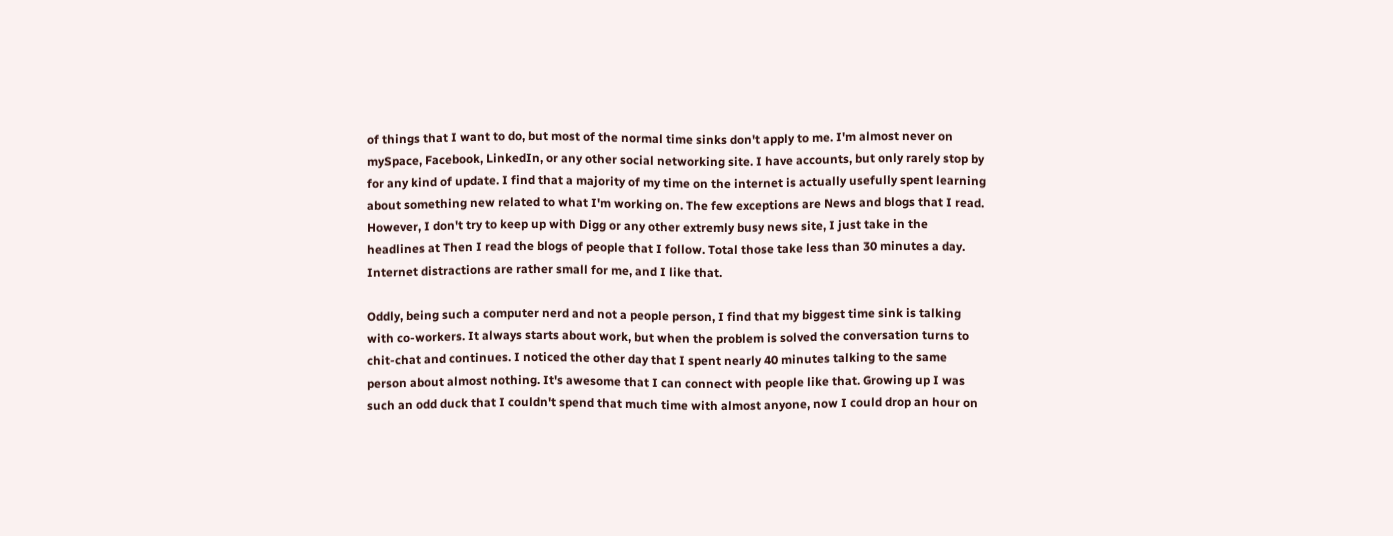of things that I want to do, but most of the normal time sinks don't apply to me. I'm almost never on mySpace, Facebook, LinkedIn, or any other social networking site. I have accounts, but only rarely stop by for any kind of update. I find that a majority of my time on the internet is actually usefully spent learning about something new related to what I'm working on. The few exceptions are News and blogs that I read. However, I don't try to keep up with Digg or any other extremly busy news site, I just take in the headlines at Then I read the blogs of people that I follow. Total those take less than 30 minutes a day. Internet distractions are rather small for me, and I like that.

Oddly, being such a computer nerd and not a people person, I find that my biggest time sink is talking with co-workers. It always starts about work, but when the problem is solved the conversation turns to chit-chat and continues. I noticed the other day that I spent nearly 40 minutes talking to the same person about almost nothing. It's awesome that I can connect with people like that. Growing up I was such an odd duck that I couldn't spend that much time with almost anyone, now I could drop an hour on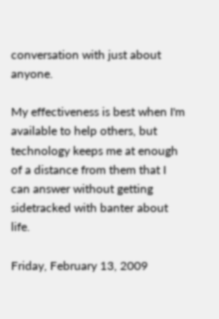conversation with just about anyone.

My effectiveness is best when I'm available to help others, but technology keeps me at enough of a distance from them that I can answer without getting sidetracked with banter about life.

Friday, February 13, 2009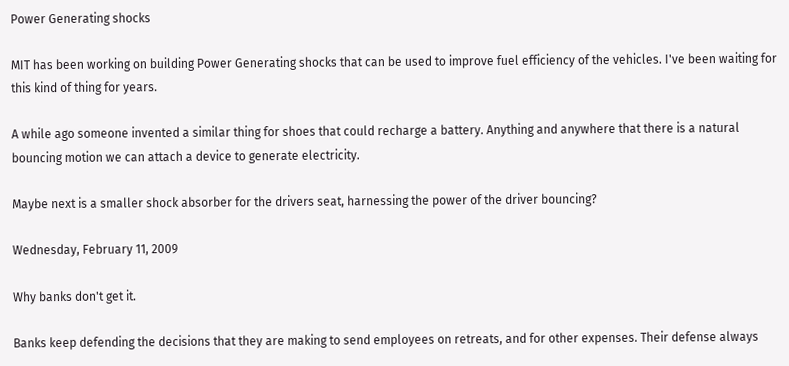Power Generating shocks

MIT has been working on building Power Generating shocks that can be used to improve fuel efficiency of the vehicles. I've been waiting for this kind of thing for years.

A while ago someone invented a similar thing for shoes that could recharge a battery. Anything and anywhere that there is a natural bouncing motion we can attach a device to generate electricity.

Maybe next is a smaller shock absorber for the drivers seat, harnessing the power of the driver bouncing?

Wednesday, February 11, 2009

Why banks don't get it.

Banks keep defending the decisions that they are making to send employees on retreats, and for other expenses. Their defense always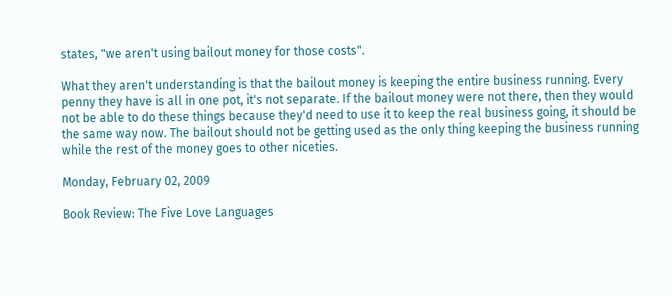states, "we aren't using bailout money for those costs".

What they aren't understanding is that the bailout money is keeping the entire business running. Every penny they have is all in one pot, it's not separate. If the bailout money were not there, then they would not be able to do these things because they'd need to use it to keep the real business going, it should be the same way now. The bailout should not be getting used as the only thing keeping the business running while the rest of the money goes to other niceties.

Monday, February 02, 2009

Book Review: The Five Love Languages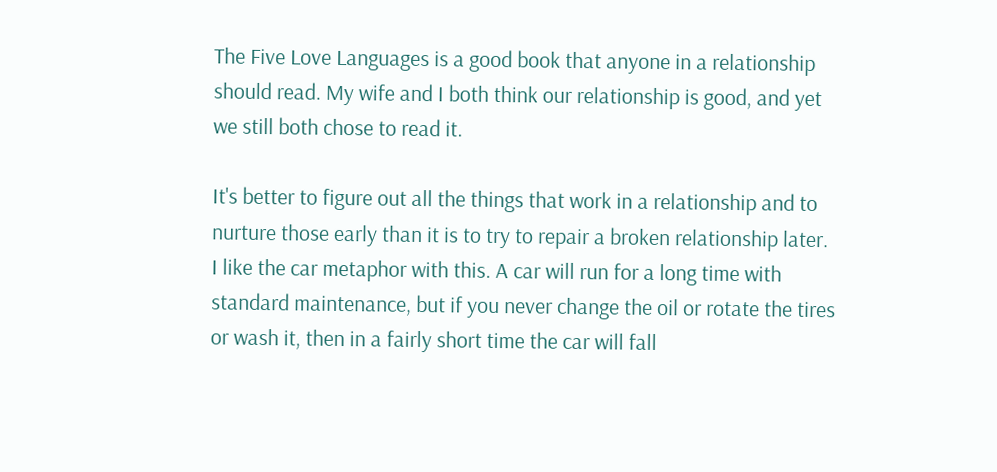The Five Love Languages is a good book that anyone in a relationship should read. My wife and I both think our relationship is good, and yet we still both chose to read it.

It's better to figure out all the things that work in a relationship and to nurture those early than it is to try to repair a broken relationship later. I like the car metaphor with this. A car will run for a long time with standard maintenance, but if you never change the oil or rotate the tires or wash it, then in a fairly short time the car will fall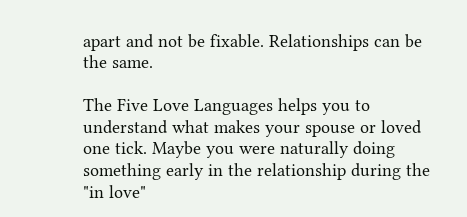apart and not be fixable. Relationships can be the same.

The Five Love Languages helps you to understand what makes your spouse or loved one tick. Maybe you were naturally doing something early in the relationship during the "in love"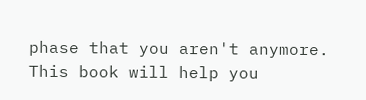phase that you aren't anymore. This book will help you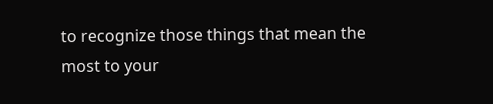to recognize those things that mean the most to your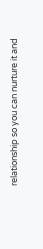relationship so you can nurture it and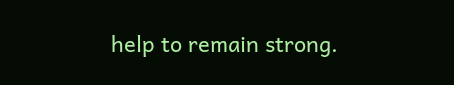help to remain strong.